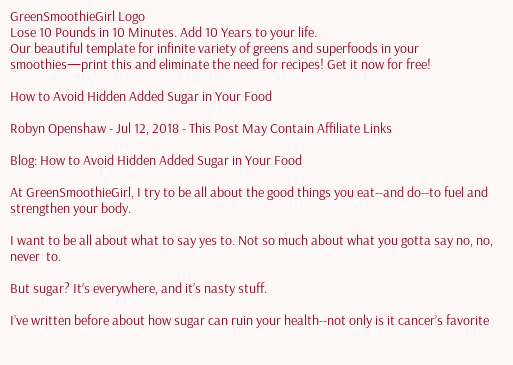GreenSmoothieGirl Logo
Lose 10 Pounds in 10 Minutes. Add 10 Years to your life.
Our beautiful template for infinite variety of greens and superfoods in your smoothies—print this and eliminate the need for recipes! Get it now for free!

How to Avoid Hidden Added Sugar in Your Food

Robyn Openshaw - Jul 12, 2018 - This Post May Contain Affiliate Links

Blog: How to Avoid Hidden Added Sugar in Your Food

At GreenSmoothieGirl, I try to be all about the good things you eat--and do--to fuel and strengthen your body.

I want to be all about what to say yes to. Not so much about what you gotta say no, no, never  to.

But sugar? It’s everywhere, and it’s nasty stuff.

I’ve written before about how sugar can ruin your health--not only is it cancer’s favorite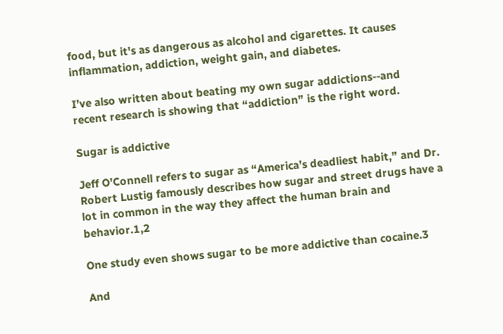food, but it's as dangerous as alcohol and cigarettes. It causes inflammation, addiction, weight gain, and diabetes.

I’ve also written about beating my own sugar addictions--and recent research is showing that “addiction” is the right word.

Sugar is addictive

Jeff O’Connell refers to sugar as “America’s deadliest habit,” and Dr. Robert Lustig famously describes how sugar and street drugs have a lot in common in the way they affect the human brain and behavior.1,2

One study even shows sugar to be more addictive than cocaine.3

And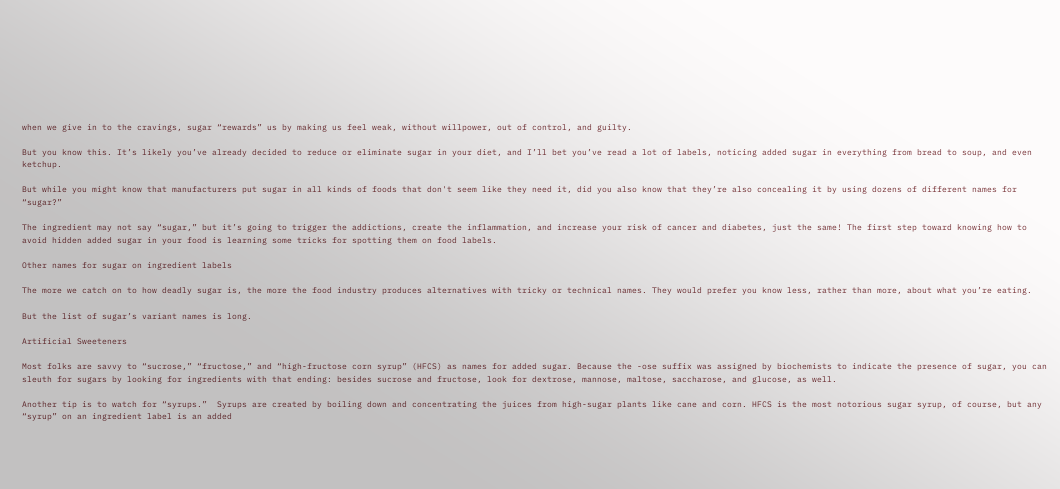when we give in to the cravings, sugar “rewards” us by making us feel weak, without willpower, out of control, and guilty.

But you know this. It’s likely you’ve already decided to reduce or eliminate sugar in your diet, and I’ll bet you’ve read a lot of labels, noticing added sugar in everything from bread to soup, and even ketchup.

But while you might know that manufacturers put sugar in all kinds of foods that don't seem like they need it, did you also know that they’re also concealing it by using dozens of different names for “sugar?”

The ingredient may not say “sugar,” but it’s going to trigger the addictions, create the inflammation, and increase your risk of cancer and diabetes, just the same! The first step toward knowing how to avoid hidden added sugar in your food is learning some tricks for spotting them on food labels.

Other names for sugar on ingredient labels

The more we catch on to how deadly sugar is, the more the food industry produces alternatives with tricky or technical names. They would prefer you know less, rather than more, about what you’re eating.

But the list of sugar’s variant names is long.

Artificial Sweeteners

Most folks are savvy to “sucrose,” “fructose,” and “high-fructose corn syrup” (HFCS) as names for added sugar. Because the -ose suffix was assigned by biochemists to indicate the presence of sugar, you can sleuth for sugars by looking for ingredients with that ending: besides sucrose and fructose, look for dextrose, mannose, maltose, saccharose, and glucose, as well.

Another tip is to watch for “syrups.”  Syrups are created by boiling down and concentrating the juices from high-sugar plants like cane and corn. HFCS is the most notorious sugar syrup, of course, but any “syrup” on an ingredient label is an added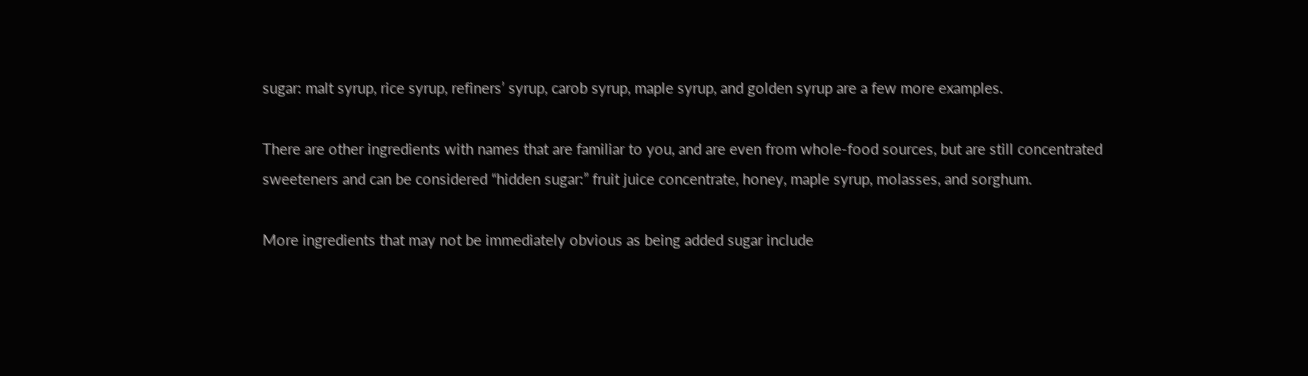sugar: malt syrup, rice syrup, refiners’ syrup, carob syrup, maple syrup, and golden syrup are a few more examples.

There are other ingredients with names that are familiar to you, and are even from whole-food sources, but are still concentrated sweeteners and can be considered “hidden sugar:” fruit juice concentrate, honey, maple syrup, molasses, and sorghum.

More ingredients that may not be immediately obvious as being added sugar include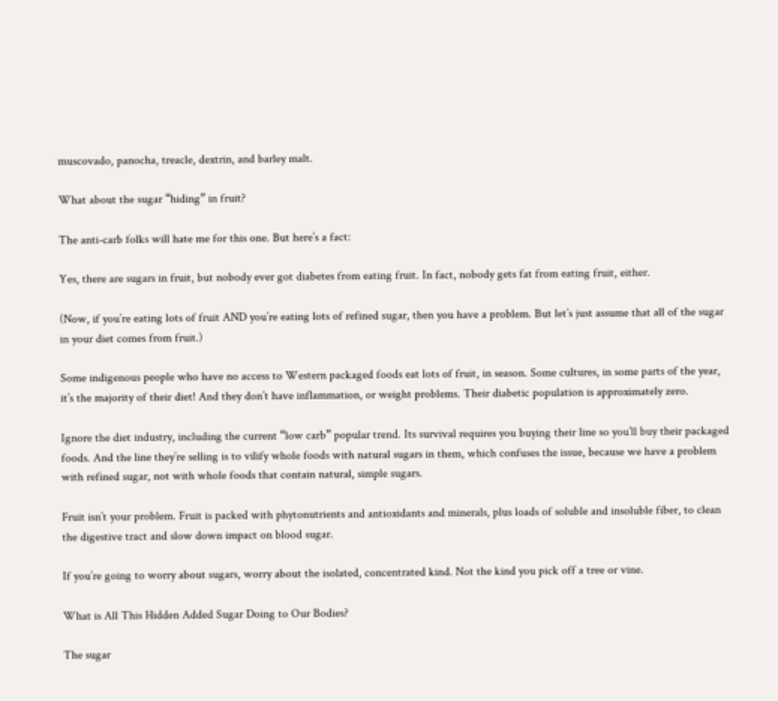muscovado, panocha, treacle, dextrin, and barley malt.

What about the sugar “hiding” in fruit?

The anti-carb folks will hate me for this one. But here’s a fact:

Yes, there are sugars in fruit, but nobody ever got diabetes from eating fruit. In fact, nobody gets fat from eating fruit, either.

(Now, if you’re eating lots of fruit AND you’re eating lots of refined sugar, then you have a problem. But let’s just assume that all of the sugar in your diet comes from fruit.)

Some indigenous people who have no access to Western packaged foods eat lots of fruit, in season. Some cultures, in some parts of the year, it’s the majority of their diet! And they don’t have inflammation, or weight problems. Their diabetic population is approximately zero.

Ignore the diet industry, including the current “low carb” popular trend. Its survival requires you buying their line so you’ll buy their packaged foods. And the line they’re selling is to vilify whole foods with natural sugars in them, which confuses the issue, because we have a problem with refined sugar, not with whole foods that contain natural, simple sugars.

Fruit isn’t your problem. Fruit is packed with phytonutrients and antioxidants and minerals, plus loads of soluble and insoluble fiber, to clean the digestive tract and slow down impact on blood sugar.

If you’re going to worry about sugars, worry about the isolated, concentrated kind. Not the kind you pick off a tree or vine.

What is All This Hidden Added Sugar Doing to Our Bodies?

The sugar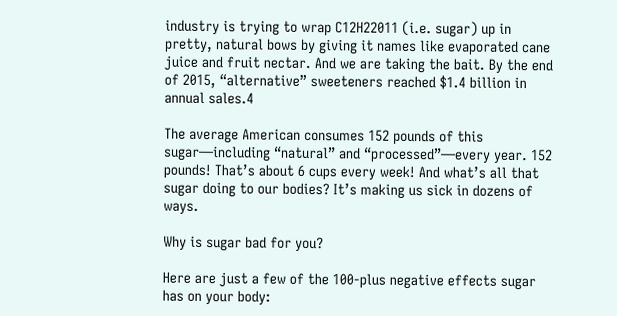industry is trying to wrap C12H22011 (i.e. sugar) up in pretty, natural bows by giving it names like evaporated cane juice and fruit nectar. And we are taking the bait. By the end of 2015, “alternative” sweeteners reached $1.4 billion in annual sales.4

The average American consumes 152 pounds of this sugar—including “natural” and “processed”—every year. 152 pounds! That’s about 6 cups every week! And what’s all that sugar doing to our bodies? It’s making us sick in dozens of ways.

Why is sugar bad for you?

Here are just a few of the 100-plus negative effects sugar has on your body: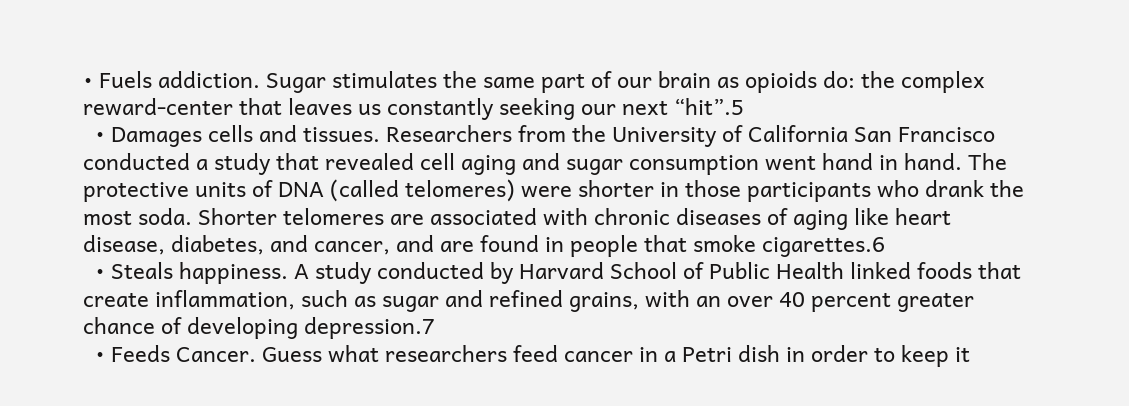• Fuels addiction. Sugar stimulates the same part of our brain as opioids do: the complex reward-center that leaves us constantly seeking our next “hit”.5
  • Damages cells and tissues. Researchers from the University of California San Francisco conducted a study that revealed cell aging and sugar consumption went hand in hand. The protective units of DNA (called telomeres) were shorter in those participants who drank the most soda. Shorter telomeres are associated with chronic diseases of aging like heart disease, diabetes, and cancer, and are found in people that smoke cigarettes.6
  • Steals happiness. A study conducted by Harvard School of Public Health linked foods that create inflammation, such as sugar and refined grains, with an over 40 percent greater chance of developing depression.7
  • Feeds Cancer. Guess what researchers feed cancer in a Petri dish in order to keep it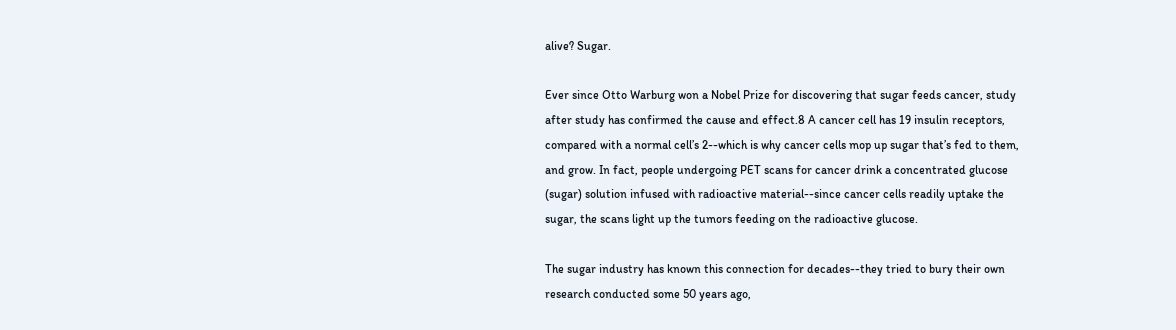alive? Sugar.

Ever since Otto Warburg won a Nobel Prize for discovering that sugar feeds cancer, study after study has confirmed the cause and effect.8 A cancer cell has 19 insulin receptors, compared with a normal cell’s 2--which is why cancer cells mop up sugar that’s fed to them, and grow. In fact, people undergoing PET scans for cancer drink a concentrated glucose (sugar) solution infused with radioactive material--since cancer cells readily uptake the sugar, the scans light up the tumors feeding on the radioactive glucose.

The sugar industry has known this connection for decades--they tried to bury their own research conducted some 50 years ago,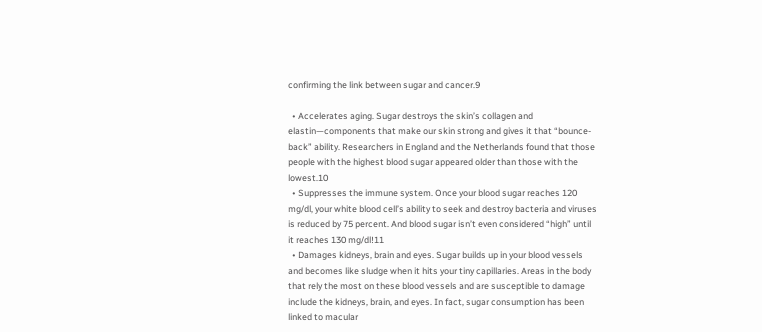confirming the link between sugar and cancer.9

  • Accelerates aging. Sugar destroys the skin’s collagen and elastin—components that make our skin strong and gives it that “bounce-back” ability. Researchers in England and the Netherlands found that those people with the highest blood sugar appeared older than those with the lowest.10
  • Suppresses the immune system. Once your blood sugar reaches 120 mg/dl, your white blood cell’s ability to seek and destroy bacteria and viruses is reduced by 75 percent. And blood sugar isn’t even considered “high” until it reaches 130 mg/dl!11
  • Damages kidneys, brain and eyes. Sugar builds up in your blood vessels and becomes like sludge when it hits your tiny capillaries. Areas in the body that rely the most on these blood vessels and are susceptible to damage include the kidneys, brain, and eyes. In fact, sugar consumption has been linked to macular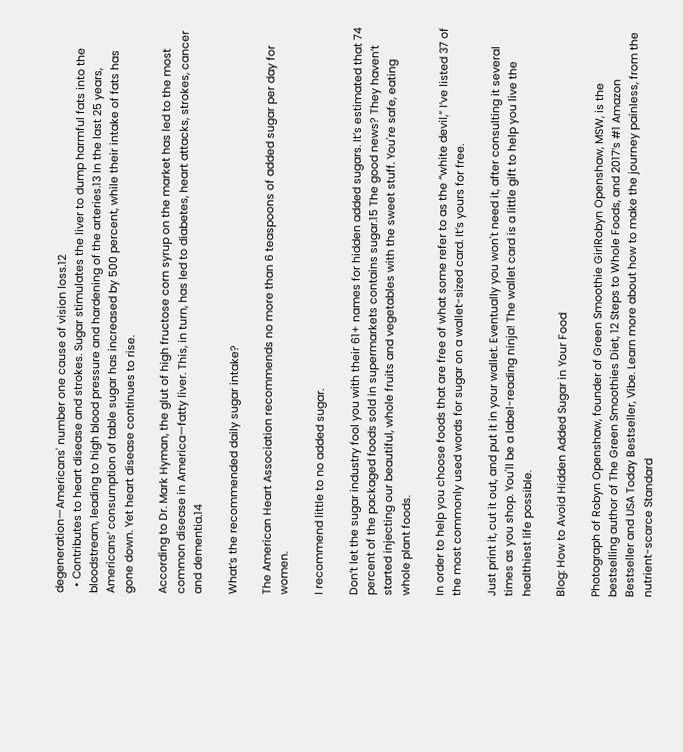degeneration—Americans' number one cause of vision loss.12
  • Contributes to heart disease and strokes. Sugar stimulates the liver to dump harmful fats into the bloodstream, leading to high blood pressure and hardening of the arteries.13 In the last 25 years, Americans’ consumption of table sugar has increased by 500 percent, while their intake of fats has gone down. Yet heart disease continues to rise.

According to Dr. Mark Hyman, the glut of high fructose corn syrup on the market has led to the most common disease in America—fatty liver. This, in turn, has led to diabetes, heart attacks, strokes, cancer and dementia.14

What’s the recommended daily sugar intake?

The American Heart Association recommends no more than 6 teaspoons of added sugar per day for women.

I recommend little to no added sugar.

Don’t let the sugar industry fool you with their 61+ names for hidden added sugars. It’s estimated that 74 percent of the packaged foods sold in supermarkets contains sugar.15 The good news? They haven’t started injecting our beautiful, whole fruits and vegetables with the sweet stuff. You're safe, eating whole plant foods.

In order to help you choose foods that are free of what some refer to as the “white devil,” I’ve listed 37 of the most commonly used words for sugar on a wallet-sized card. It’s yours for free.

Just print it, cut it out, and put it in your wallet. Eventually you won't need it, after consulting it several times as you shop. You'll be a label-reading ninja! The wallet card is a little gift to help you live the healthiest life possible.

Blog: How to Avoid Hidden Added Sugar in Your Food

Photograph of Robyn Openshaw, founder of Green Smoothie GirlRobyn Openshaw, MSW, is the bestselling author of The Green Smoothies Diet, 12 Steps to Whole Foods, and 2017’s #1 Amazon Bestseller and USA Today Bestseller, Vibe. Learn more about how to make the journey painless, from the nutrient-scarce Standard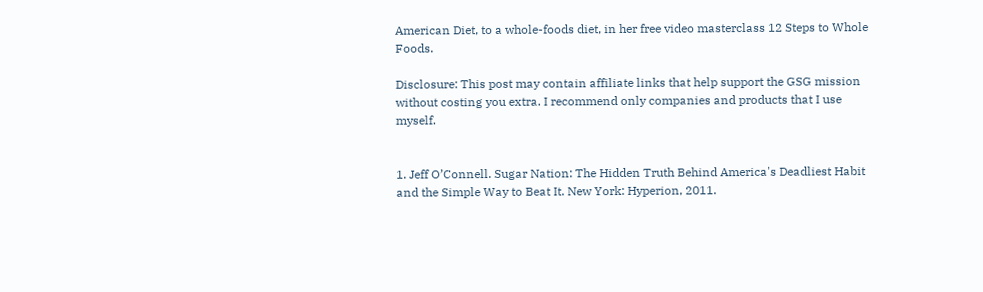American Diet, to a whole-foods diet, in her free video masterclass 12 Steps to Whole Foods.

Disclosure: This post may contain affiliate links that help support the GSG mission without costing you extra. I recommend only companies and products that I use myself.


1. Jeff O’Connell. Sugar Nation: The Hidden Truth Behind America's Deadliest Habit and the Simple Way to Beat It. New York: Hyperion, 2011.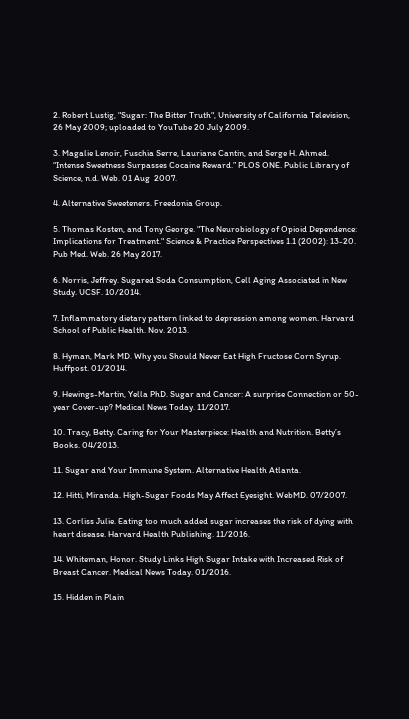2. Robert Lustig, "Sugar: The Bitter Truth", University of California Television, 26 May 2009; uploaded to YouTube 20 July 2009.

3. Magalie Lenoir, Fuschia Serre, Lauriane Cantin, and Serge H. Ahmed. “Intense Sweetness Surpasses Cocaine Reward.” PLOS ONE. Public Library of Science, n.d. Web. 01 Aug  2007.

4. Alternative Sweeteners. Freedonia Group.

5. Thomas Kosten, and Tony George. "The Neurobiology of Opioid Dependence: Implications for Treatment." Science & Practice Perspectives 1.1 (2002): 13-20. Pub Med. Web. 26 May 2017.

6. Norris, Jeffrey. Sugared Soda Consumption, Cell Aging Associated in New Study. UCSF. 10/2014.

7. Inflammatory dietary pattern linked to depression among women. Harvard School of Public Health. Nov. 2013.

8. Hyman, Mark MD. Why you Should Never Eat High Fructose Corn Syrup. Huffpost. 01/2014.

9. Hewings-Martin, Yella PhD. Sugar and Cancer: A surprise Connection or 50-year Cover-up? Medical News Today. 11/2017.

10. Tracy, Betty. Caring for Your Masterpiece: Health and Nutrition. Betty’s Books. 04/2013.

11. Sugar and Your Immune System. Alternative Health Atlanta.

12. Hitti, Miranda. High-Sugar Foods May Affect Eyesight. WebMD. 07/2007.

13. Corliss Julie. Eating too much added sugar increases the risk of dying with heart disease. Harvard Health Publishing. 11/2016.

14. Whiteman, Honor. Study Links High Sugar Intake with Increased Risk of Breast Cancer. Medical News Today. 01/2016.

15. Hidden in Plain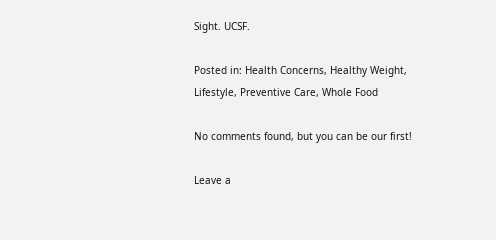Sight. UCSF.

Posted in: Health Concerns, Healthy Weight, Lifestyle, Preventive Care, Whole Food

No comments found, but you can be our first!

Leave a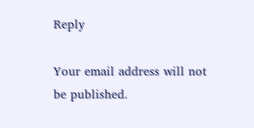Reply

Your email address will not be published.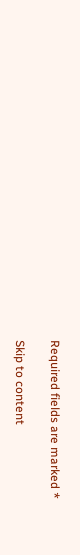Required fields are marked *

Skip to content